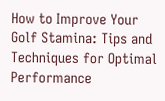How to Improve Your Golf Stamina: Tips and Techniques for Optimal Performance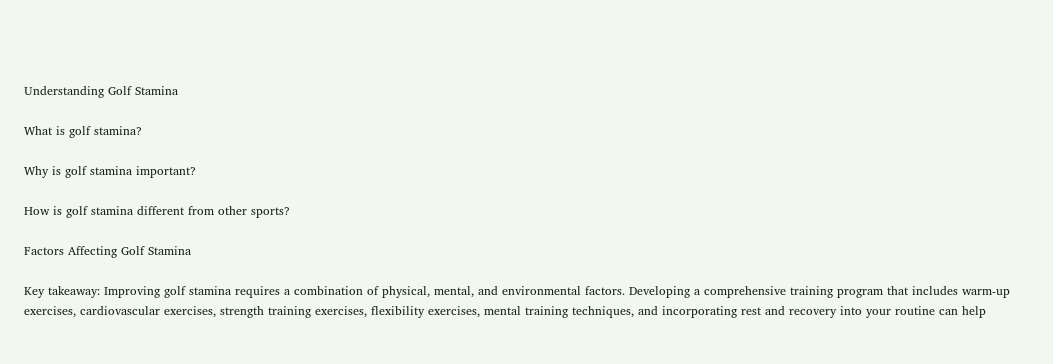Understanding Golf Stamina

What is golf stamina?

Why is golf stamina important?

How is golf stamina different from other sports?

Factors Affecting Golf Stamina

Key takeaway: Improving golf stamina requires a combination of physical, mental, and environmental factors. Developing a comprehensive training program that includes warm-up exercises, cardiovascular exercises, strength training exercises, flexibility exercises, mental training techniques, and incorporating rest and recovery into your routine can help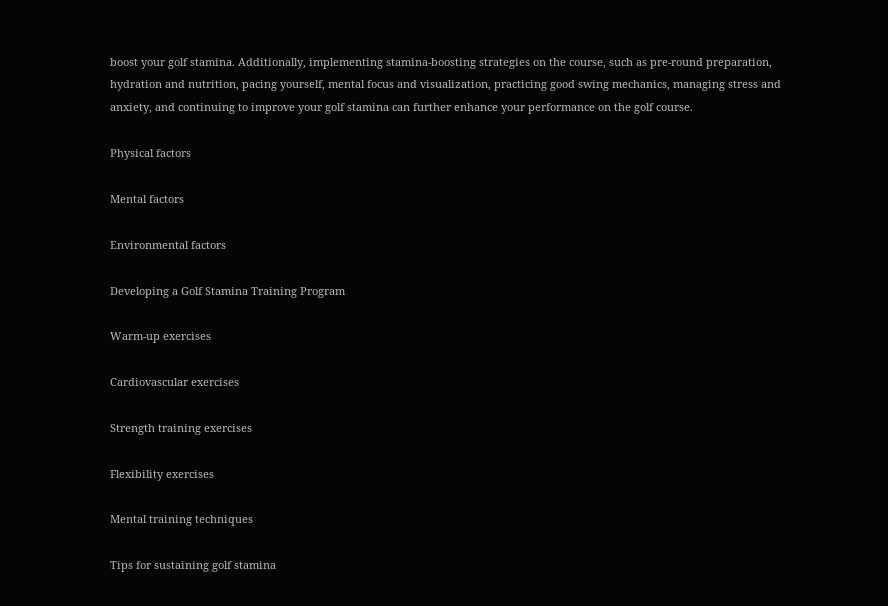boost your golf stamina. Additionally, implementing stamina-boosting strategies on the course, such as pre-round preparation, hydration and nutrition, pacing yourself, mental focus and visualization, practicing good swing mechanics, managing stress and anxiety, and continuing to improve your golf stamina can further enhance your performance on the golf course.

Physical factors

Mental factors

Environmental factors

Developing a Golf Stamina Training Program

Warm-up exercises

Cardiovascular exercises

Strength training exercises

Flexibility exercises

Mental training techniques

Tips for sustaining golf stamina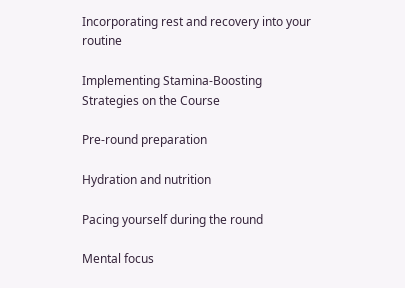Incorporating rest and recovery into your routine

Implementing Stamina-Boosting Strategies on the Course

Pre-round preparation

Hydration and nutrition

Pacing yourself during the round

Mental focus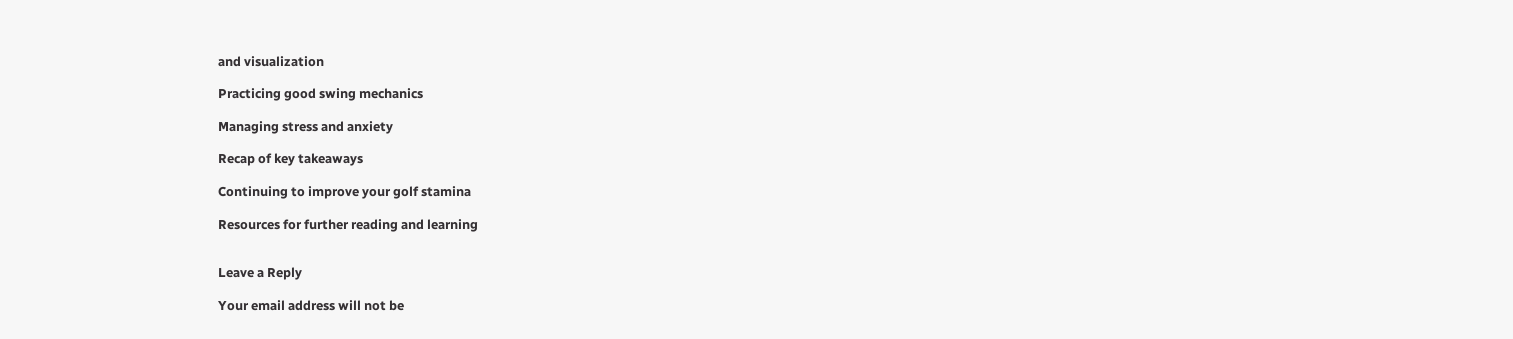and visualization

Practicing good swing mechanics

Managing stress and anxiety

Recap of key takeaways

Continuing to improve your golf stamina

Resources for further reading and learning


Leave a Reply

Your email address will not be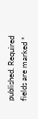published. Required fields are marked *